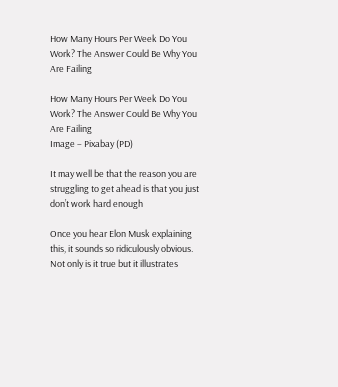How Many Hours Per Week Do You Work? The Answer Could Be Why You Are Failing

How Many Hours Per Week Do You Work? The Answer Could Be Why You Are Failing
Image – Pixabay (PD)

It may well be that the reason you are struggling to get ahead is that you just don’t work hard enough

Once you hear Elon Musk explaining this, it sounds so ridiculously obvious. Not only is it true but it illustrates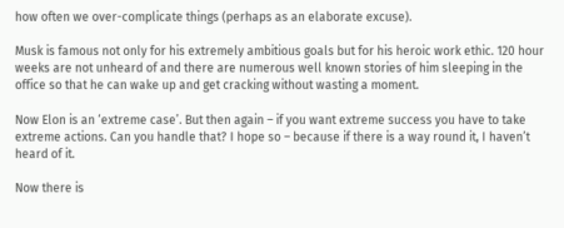how often we over-complicate things (perhaps as an elaborate excuse).

Musk is famous not only for his extremely ambitious goals but for his heroic work ethic. 120 hour weeks are not unheard of and there are numerous well known stories of him sleeping in the office so that he can wake up and get cracking without wasting a moment.

Now Elon is an ‘extreme case’. But then again – if you want extreme success you have to take extreme actions. Can you handle that? I hope so – because if there is a way round it, I haven’t heard of it.

Now there is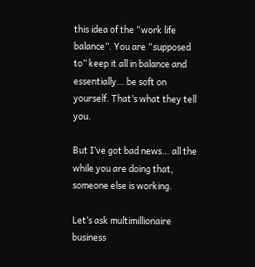this idea of the “work life balance”. You are “supposed to” keep it all in balance and essentially… be soft on yourself. That’s what they tell you.

But I’ve got bad news… all the while you are doing that, someone else is working.

Let’s ask multimillionaire business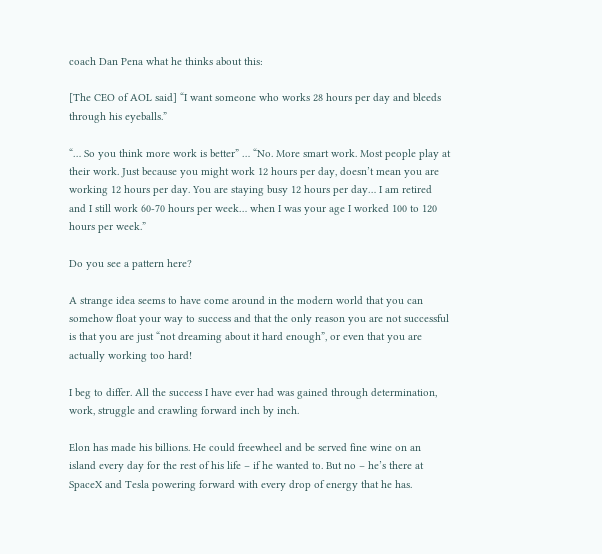coach Dan Pena what he thinks about this:

[The CEO of AOL said] “I want someone who works 28 hours per day and bleeds through his eyeballs.”

“… So you think more work is better” … “No. More smart work. Most people play at their work. Just because you might work 12 hours per day, doesn’t mean you are working 12 hours per day. You are staying busy 12 hours per day… I am retired and I still work 60-70 hours per week… when I was your age I worked 100 to 120 hours per week.”

Do you see a pattern here?

A strange idea seems to have come around in the modern world that you can somehow float your way to success and that the only reason you are not successful is that you are just “not dreaming about it hard enough”, or even that you are actually working too hard!

I beg to differ. All the success I have ever had was gained through determination, work, struggle and crawling forward inch by inch.

Elon has made his billions. He could freewheel and be served fine wine on an island every day for the rest of his life – if he wanted to. But no – he’s there at SpaceX and Tesla powering forward with every drop of energy that he has.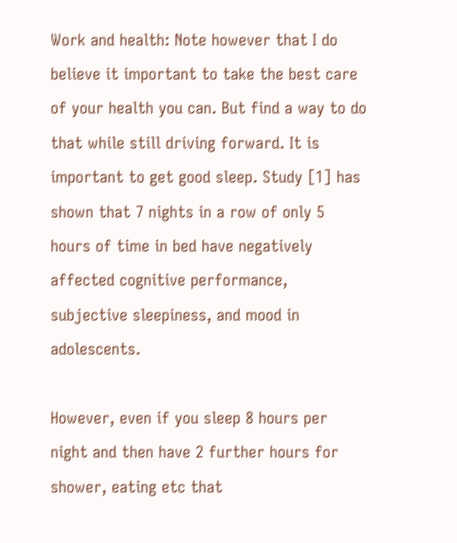Work and health: Note however that I do believe it important to take the best care of your health you can. But find a way to do that while still driving forward. It is important to get good sleep. Study [1] has shown that 7 nights in a row of only 5 hours of time in bed have negatively affected cognitive performance, subjective sleepiness, and mood in adolescents.

However, even if you sleep 8 hours per night and then have 2 further hours for shower, eating etc that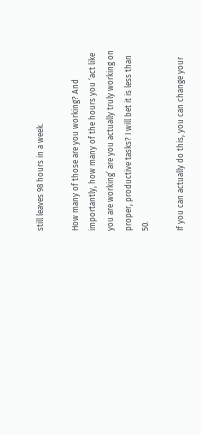still leaves 98 hours in a week.

How many of those are you working? And importantly, how many of the hours you ‘act like you are working’ are you actually truly working on proper, productive tasks? I will bet it is less than 50.

If you can actually do this, you can change your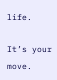life.

It’s your move.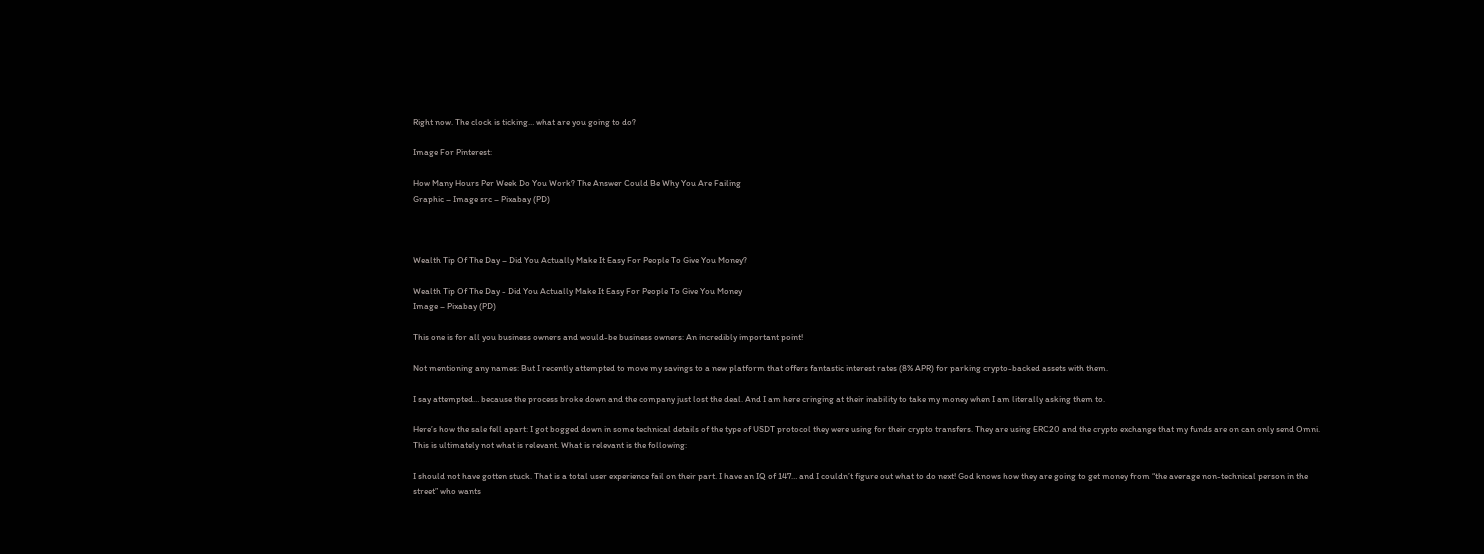Right now. The clock is ticking… what are you going to do?

Image For Pinterest:

How Many Hours Per Week Do You Work? The Answer Could Be Why You Are Failing
Graphic – Image src – Pixabay (PD)



Wealth Tip Of The Day – Did You Actually Make It Easy For People To Give You Money?

Wealth Tip Of The Day - Did You Actually Make It Easy For People To Give You Money
Image – Pixabay (PD)

This one is for all you business owners and would-be business owners: An incredibly important point!

Not mentioning any names: But I recently attempted to move my savings to a new platform that offers fantastic interest rates (8% APR) for parking crypto-backed assets with them.

I say attempted… because the process broke down and the company just lost the deal. And I am here cringing at their inability to take my money when I am literally asking them to.

Here’s how the sale fell apart: I got bogged down in some technical details of the type of USDT protocol they were using for their crypto transfers. They are using ERC20 and the crypto exchange that my funds are on can only send Omni. This is ultimately not what is relevant. What is relevant is the following:

I should not have gotten stuck. That is a total user experience fail on their part. I have an IQ of 147… and I couldn’t figure out what to do next! God knows how they are going to get money from “the average non-technical person in the street” who wants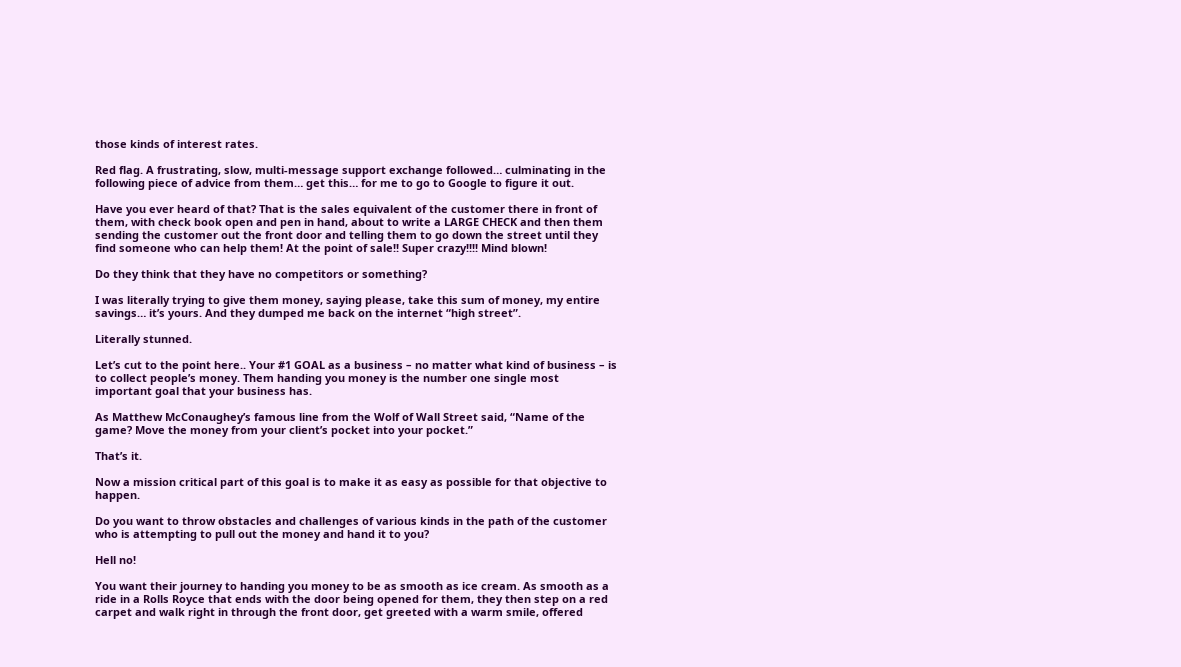those kinds of interest rates.

Red flag. A frustrating, slow, multi-message support exchange followed… culminating in the following piece of advice from them… get this… for me to go to Google to figure it out.

Have you ever heard of that? That is the sales equivalent of the customer there in front of them, with check book open and pen in hand, about to write a LARGE CHECK and then them sending the customer out the front door and telling them to go down the street until they find someone who can help them! At the point of sale!! Super crazy!!!! Mind blown!

Do they think that they have no competitors or something?

I was literally trying to give them money, saying please, take this sum of money, my entire savings… it’s yours. And they dumped me back on the internet “high street”.

Literally stunned.

Let’s cut to the point here.. Your #1 GOAL as a business – no matter what kind of business – is to collect people’s money. Them handing you money is the number one single most important goal that your business has.

As Matthew McConaughey’s famous line from the Wolf of Wall Street said, “Name of the game? Move the money from your client’s pocket into your pocket.”

That’s it.

Now a mission critical part of this goal is to make it as easy as possible for that objective to happen.

Do you want to throw obstacles and challenges of various kinds in the path of the customer who is attempting to pull out the money and hand it to you?

Hell no!

You want their journey to handing you money to be as smooth as ice cream. As smooth as a ride in a Rolls Royce that ends with the door being opened for them, they then step on a red carpet and walk right in through the front door, get greeted with a warm smile, offered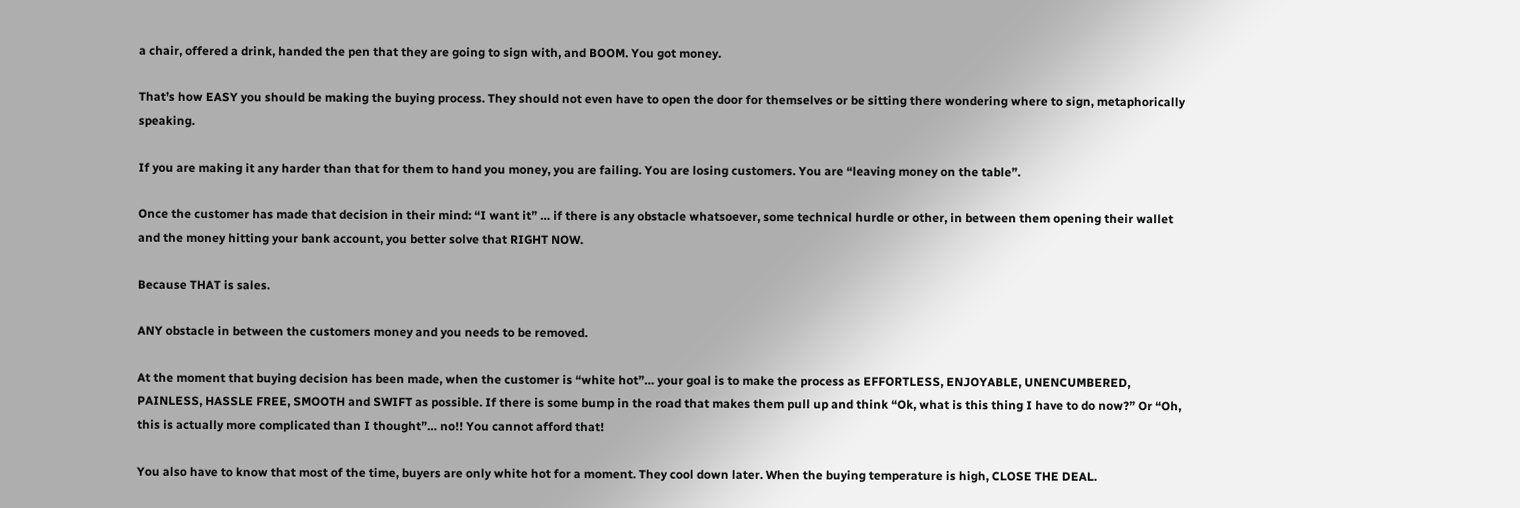a chair, offered a drink, handed the pen that they are going to sign with, and BOOM. You got money.

That’s how EASY you should be making the buying process. They should not even have to open the door for themselves or be sitting there wondering where to sign, metaphorically speaking.

If you are making it any harder than that for them to hand you money, you are failing. You are losing customers. You are “leaving money on the table”.

Once the customer has made that decision in their mind: “I want it” … if there is any obstacle whatsoever, some technical hurdle or other, in between them opening their wallet and the money hitting your bank account, you better solve that RIGHT NOW.

Because THAT is sales.

ANY obstacle in between the customers money and you needs to be removed.

At the moment that buying decision has been made, when the customer is “white hot”… your goal is to make the process as EFFORTLESS, ENJOYABLE, UNENCUMBERED, PAINLESS, HASSLE FREE, SMOOTH and SWIFT as possible. If there is some bump in the road that makes them pull up and think “Ok, what is this thing I have to do now?” Or “Oh, this is actually more complicated than I thought”… no!! You cannot afford that!

You also have to know that most of the time, buyers are only white hot for a moment. They cool down later. When the buying temperature is high, CLOSE THE DEAL.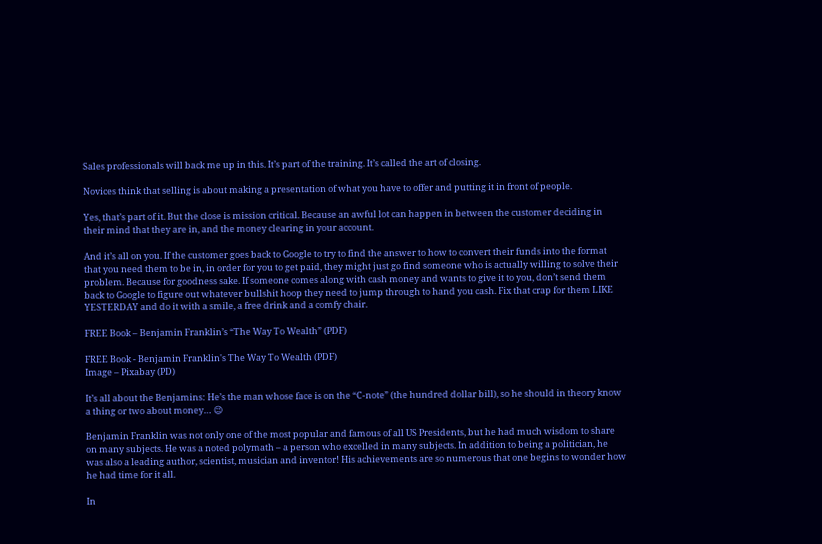Sales professionals will back me up in this. It’s part of the training. It’s called the art of closing.

Novices think that selling is about making a presentation of what you have to offer and putting it in front of people.

Yes, that’s part of it. But the close is mission critical. Because an awful lot can happen in between the customer deciding in their mind that they are in, and the money clearing in your account.

And it’s all on you. If the customer goes back to Google to try to find the answer to how to convert their funds into the format that you need them to be in, in order for you to get paid, they might just go find someone who is actually willing to solve their problem. Because for goodness sake. If someone comes along with cash money and wants to give it to you, don’t send them back to Google to figure out whatever bullshit hoop they need to jump through to hand you cash. Fix that crap for them LIKE YESTERDAY and do it with a smile, a free drink and a comfy chair.

FREE Book – Benjamin Franklin’s “The Way To Wealth” (PDF)

FREE Book - Benjamin Franklin's The Way To Wealth (PDF)
Image – Pixabay (PD)

It’s all about the Benjamins: He’s the man whose face is on the “C-note” (the hundred dollar bill), so he should in theory know a thing or two about money… 😉

Benjamin Franklin was not only one of the most popular and famous of all US Presidents, but he had much wisdom to share on many subjects. He was a noted polymath – a person who excelled in many subjects. In addition to being a politician, he was also a leading author, scientist, musician and inventor! His achievements are so numerous that one begins to wonder how he had time for it all.

In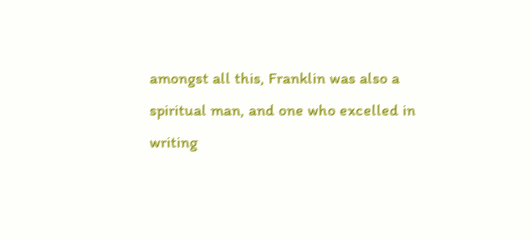amongst all this, Franklin was also a spiritual man, and one who excelled in writing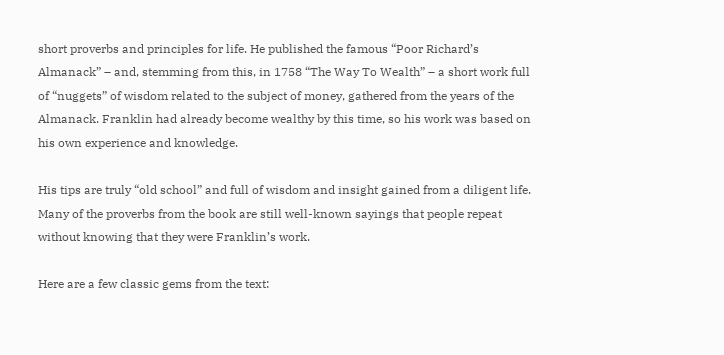short proverbs and principles for life. He published the famous “Poor Richard’s Almanack” – and, stemming from this, in 1758 “The Way To Wealth” – a short work full of “nuggets” of wisdom related to the subject of money, gathered from the years of the Almanack. Franklin had already become wealthy by this time, so his work was based on his own experience and knowledge.

His tips are truly “old school” and full of wisdom and insight gained from a diligent life. Many of the proverbs from the book are still well-known sayings that people repeat without knowing that they were Franklin’s work.

Here are a few classic gems from the text: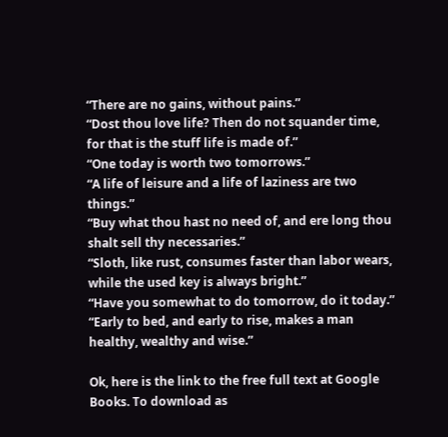“There are no gains, without pains.”
“Dost thou love life? Then do not squander time, for that is the stuff life is made of.”
“One today is worth two tomorrows.”
“A life of leisure and a life of laziness are two things.”
“Buy what thou hast no need of, and ere long thou shalt sell thy necessaries.”
“Sloth, like rust, consumes faster than labor wears, while the used key is always bright.”
“Have you somewhat to do tomorrow, do it today.”
“Early to bed, and early to rise, makes a man healthy, wealthy and wise.”

Ok, here is the link to the free full text at Google Books. To download as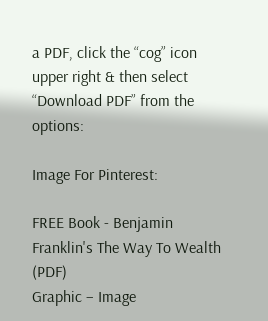a PDF, click the “cog” icon upper right & then select “Download PDF” from the options:

Image For Pinterest:

FREE Book - Benjamin Franklin's The Way To Wealth (PDF)
Graphic – Image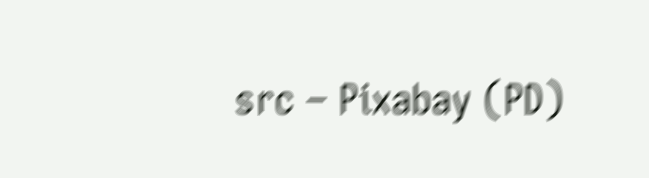src – Pixabay (PD)